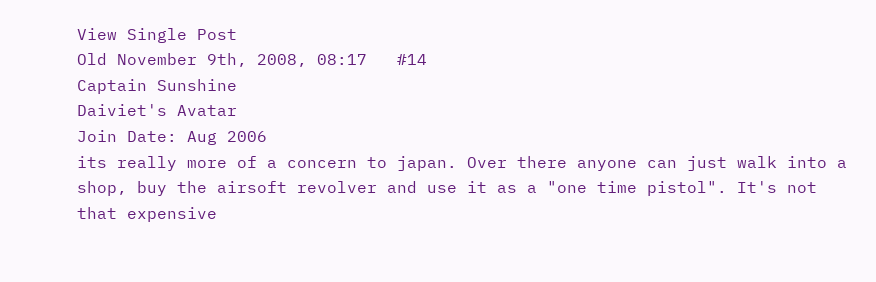View Single Post
Old November 9th, 2008, 08:17   #14
Captain Sunshine
Daiviet's Avatar
Join Date: Aug 2006
its really more of a concern to japan. Over there anyone can just walk into a shop, buy the airsoft revolver and use it as a "one time pistol". It's not that expensive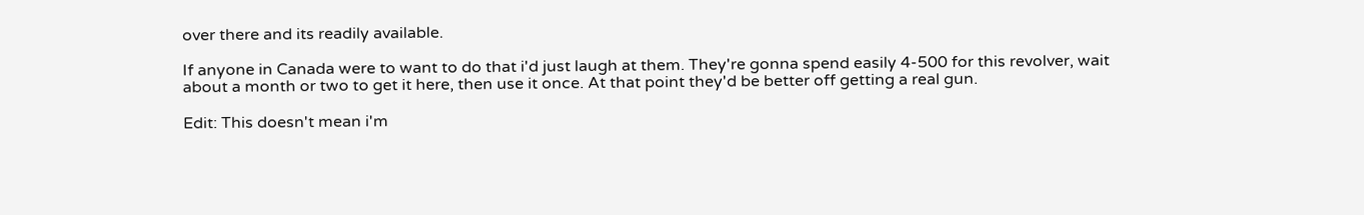over there and its readily available.

If anyone in Canada were to want to do that i'd just laugh at them. They're gonna spend easily 4-500 for this revolver, wait about a month or two to get it here, then use it once. At that point they'd be better off getting a real gun.

Edit: This doesn't mean i'm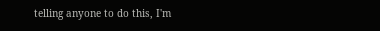telling anyone to do this, I'm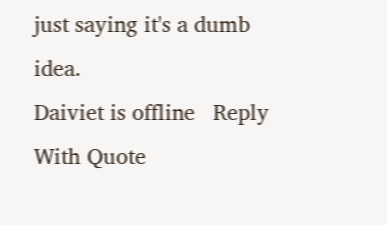just saying it's a dumb idea.
Daiviet is offline   Reply With Quote